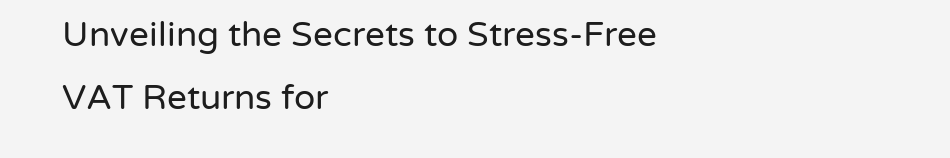Unveiling the Secrets to Stress-Free VAT Returns for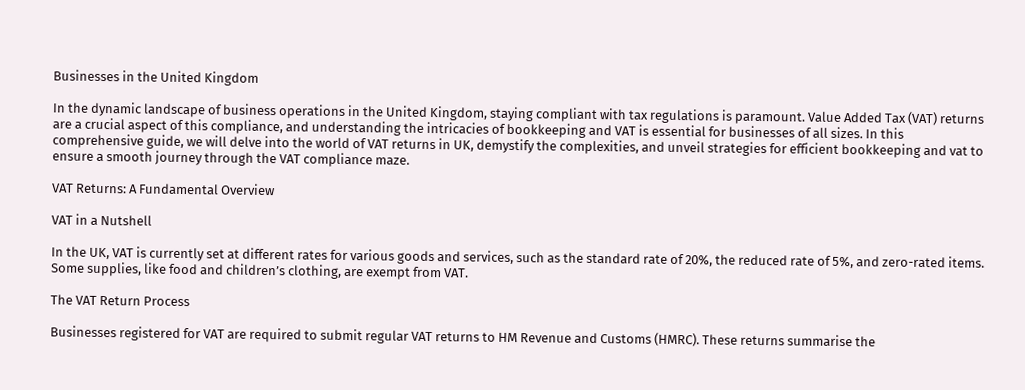Businesses in the United Kingdom

In the dynamic landscape of business operations in the United Kingdom, staying compliant with tax regulations is paramount. Value Added Tax (VAT) returns are a crucial aspect of this compliance, and understanding the intricacies of bookkeeping and VAT is essential for businesses of all sizes. In this comprehensive guide, we will delve into the world of VAT returns in UK, demystify the complexities, and unveil strategies for efficient bookkeeping and vat to ensure a smooth journey through the VAT compliance maze.

VAT Returns: A Fundamental Overview

VAT in a Nutshell

In the UK, VAT is currently set at different rates for various goods and services, such as the standard rate of 20%, the reduced rate of 5%, and zero-rated items. Some supplies, like food and children’s clothing, are exempt from VAT.

The VAT Return Process

Businesses registered for VAT are required to submit regular VAT returns to HM Revenue and Customs (HMRC). These returns summarise the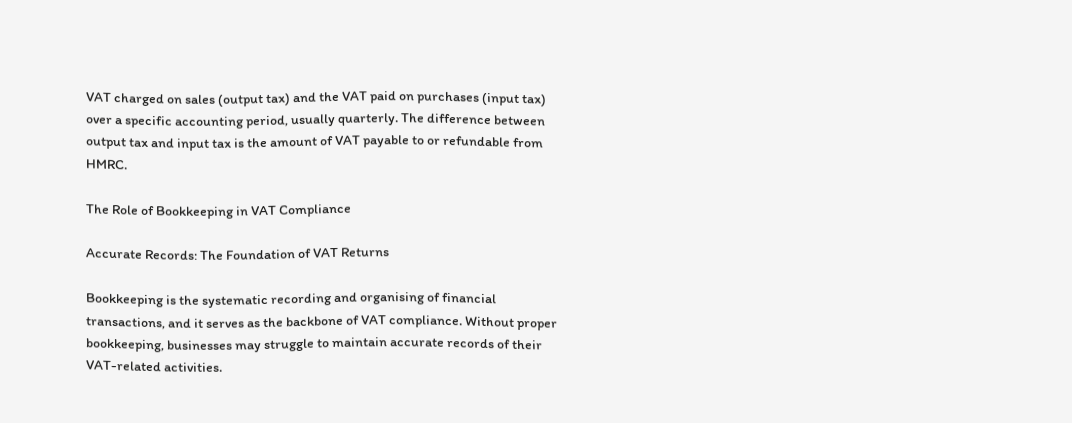VAT charged on sales (output tax) and the VAT paid on purchases (input tax) over a specific accounting period, usually quarterly. The difference between output tax and input tax is the amount of VAT payable to or refundable from HMRC.

The Role of Bookkeeping in VAT Compliance

Accurate Records: The Foundation of VAT Returns

Bookkeeping is the systematic recording and organising of financial transactions, and it serves as the backbone of VAT compliance. Without proper bookkeeping, businesses may struggle to maintain accurate records of their VAT-related activities.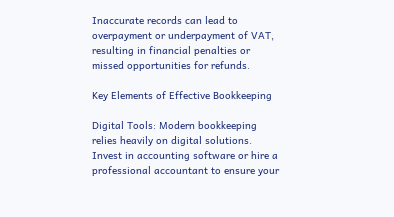Inaccurate records can lead to overpayment or underpayment of VAT, resulting in financial penalties or missed opportunities for refunds.

Key Elements of Effective Bookkeeping

Digital Tools: Modern bookkeeping relies heavily on digital solutions. Invest in accounting software or hire a professional accountant to ensure your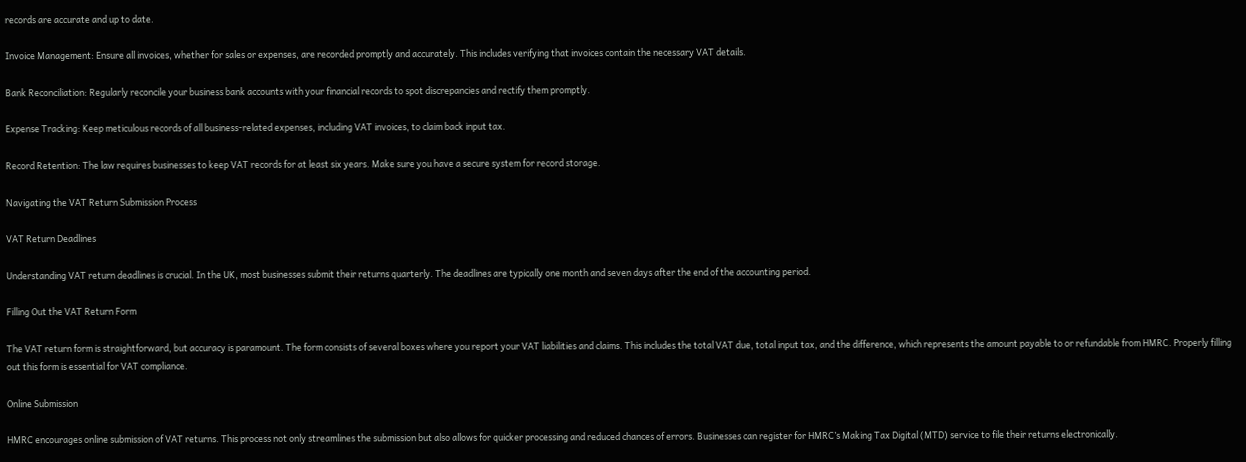records are accurate and up to date.

Invoice Management: Ensure all invoices, whether for sales or expenses, are recorded promptly and accurately. This includes verifying that invoices contain the necessary VAT details.

Bank Reconciliation: Regularly reconcile your business bank accounts with your financial records to spot discrepancies and rectify them promptly.

Expense Tracking: Keep meticulous records of all business-related expenses, including VAT invoices, to claim back input tax.

Record Retention: The law requires businesses to keep VAT records for at least six years. Make sure you have a secure system for record storage.

Navigating the VAT Return Submission Process

VAT Return Deadlines

Understanding VAT return deadlines is crucial. In the UK, most businesses submit their returns quarterly. The deadlines are typically one month and seven days after the end of the accounting period.

Filling Out the VAT Return Form

The VAT return form is straightforward, but accuracy is paramount. The form consists of several boxes where you report your VAT liabilities and claims. This includes the total VAT due, total input tax, and the difference, which represents the amount payable to or refundable from HMRC. Properly filling out this form is essential for VAT compliance.

Online Submission

HMRC encourages online submission of VAT returns. This process not only streamlines the submission but also allows for quicker processing and reduced chances of errors. Businesses can register for HMRC’s Making Tax Digital (MTD) service to file their returns electronically.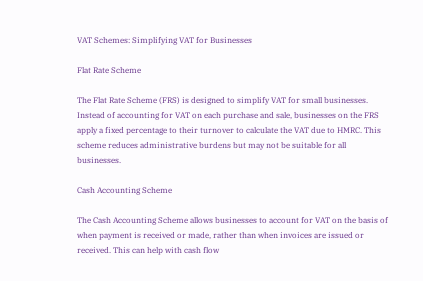VAT Schemes: Simplifying VAT for Businesses

Flat Rate Scheme

The Flat Rate Scheme (FRS) is designed to simplify VAT for small businesses. Instead of accounting for VAT on each purchase and sale, businesses on the FRS apply a fixed percentage to their turnover to calculate the VAT due to HMRC. This scheme reduces administrative burdens but may not be suitable for all businesses.

Cash Accounting Scheme

The Cash Accounting Scheme allows businesses to account for VAT on the basis of when payment is received or made, rather than when invoices are issued or received. This can help with cash flow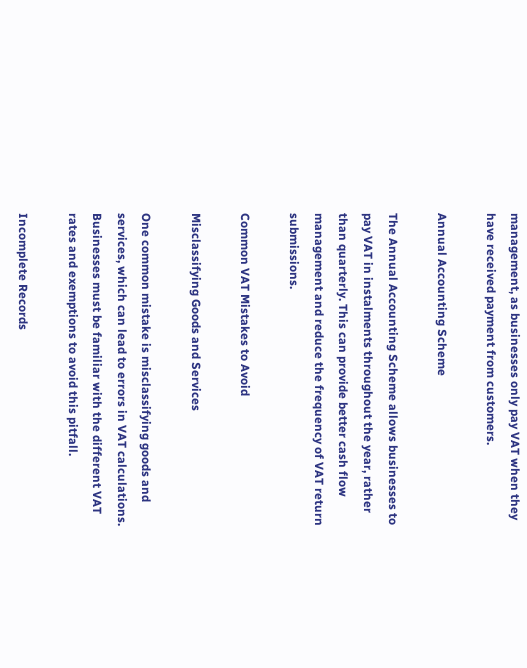management, as businesses only pay VAT when they have received payment from customers.

Annual Accounting Scheme

The Annual Accounting Scheme allows businesses to pay VAT in instalments throughout the year, rather than quarterly. This can provide better cash flow management and reduce the frequency of VAT return submissions.

Common VAT Mistakes to Avoid

Misclassifying Goods and Services

One common mistake is misclassifying goods and services, which can lead to errors in VAT calculations. Businesses must be familiar with the different VAT rates and exemptions to avoid this pitfall.

Incomplete Records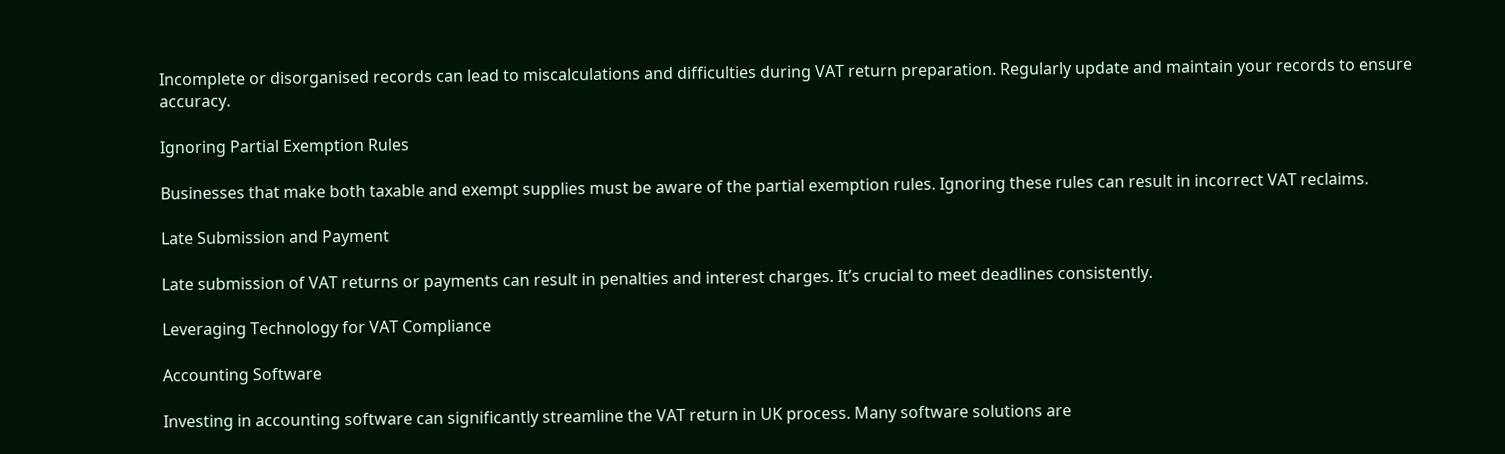Incomplete or disorganised records can lead to miscalculations and difficulties during VAT return preparation. Regularly update and maintain your records to ensure accuracy.

Ignoring Partial Exemption Rules

Businesses that make both taxable and exempt supplies must be aware of the partial exemption rules. Ignoring these rules can result in incorrect VAT reclaims.

Late Submission and Payment

Late submission of VAT returns or payments can result in penalties and interest charges. It’s crucial to meet deadlines consistently.

Leveraging Technology for VAT Compliance

Accounting Software

Investing in accounting software can significantly streamline the VAT return in UK process. Many software solutions are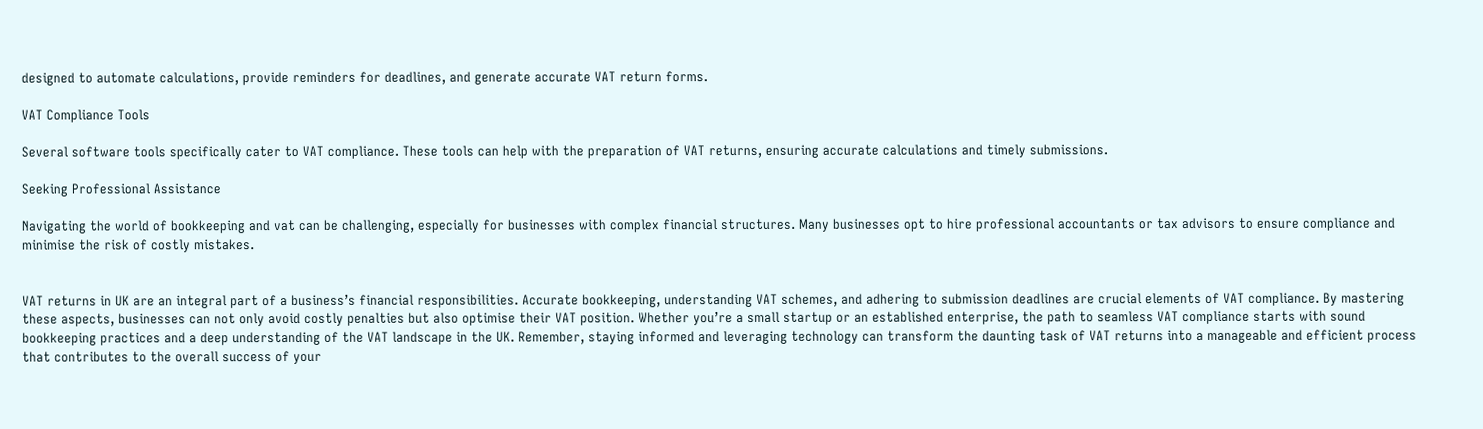designed to automate calculations, provide reminders for deadlines, and generate accurate VAT return forms.

VAT Compliance Tools

Several software tools specifically cater to VAT compliance. These tools can help with the preparation of VAT returns, ensuring accurate calculations and timely submissions.

Seeking Professional Assistance

Navigating the world of bookkeeping and vat can be challenging, especially for businesses with complex financial structures. Many businesses opt to hire professional accountants or tax advisors to ensure compliance and minimise the risk of costly mistakes.


VAT returns in UK are an integral part of a business’s financial responsibilities. Accurate bookkeeping, understanding VAT schemes, and adhering to submission deadlines are crucial elements of VAT compliance. By mastering these aspects, businesses can not only avoid costly penalties but also optimise their VAT position. Whether you’re a small startup or an established enterprise, the path to seamless VAT compliance starts with sound bookkeeping practices and a deep understanding of the VAT landscape in the UK. Remember, staying informed and leveraging technology can transform the daunting task of VAT returns into a manageable and efficient process that contributes to the overall success of your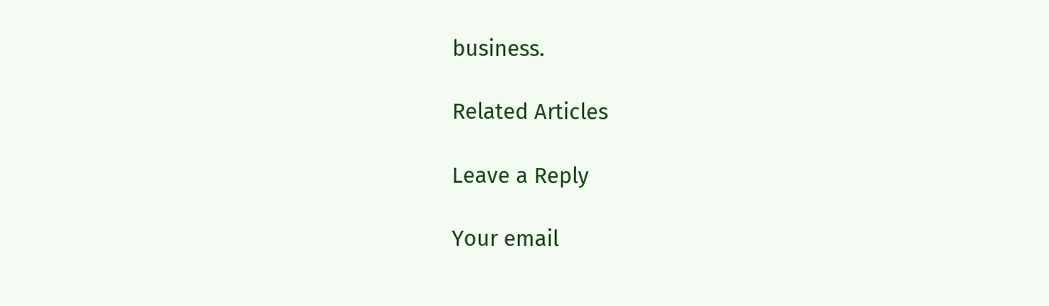business.

Related Articles

Leave a Reply

Your email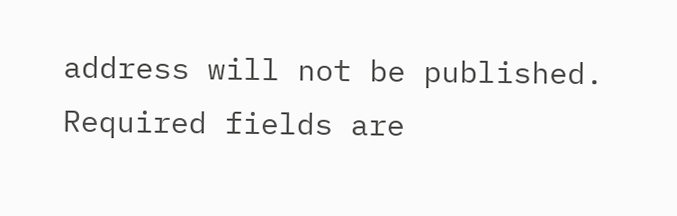address will not be published. Required fields are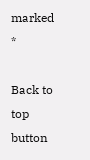marked *

Back to top button